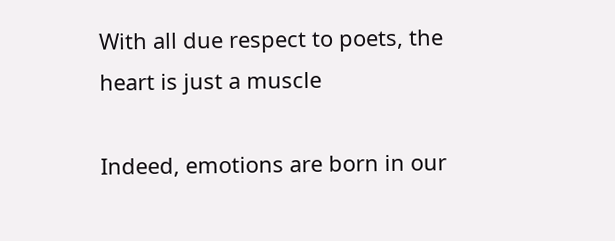With all due respect to poets, the heart is just a muscle

Indeed, emotions are born in our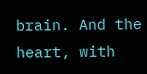brain. And the heart, with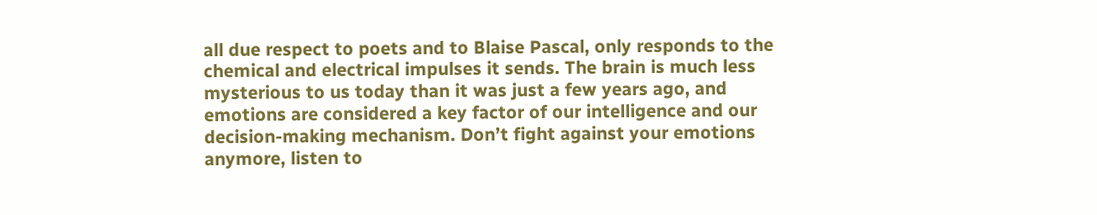all due respect to poets and to Blaise Pascal, only responds to the chemical and electrical impulses it sends. The brain is much less mysterious to us today than it was just a few years ago, and emotions are considered a key factor of our intelligence and our decision-making mechanism. Don’t fight against your emotions anymore, listen to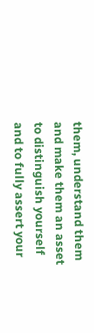them, understand them and make them an asset to distinguish yourself and to fully assert your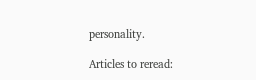personality.

Articles to reread: